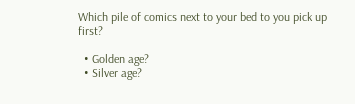Which pile of comics next to your bed to you pick up first?

  • Golden age?
  • Silver age?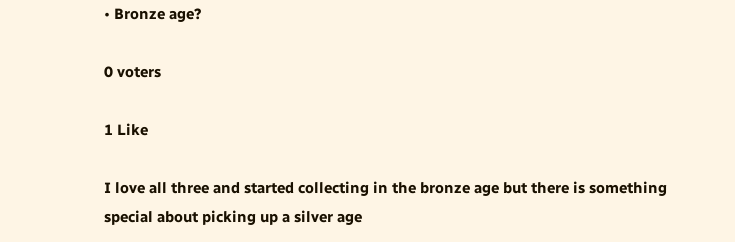• Bronze age?

0 voters

1 Like

I love all three and started collecting in the bronze age but there is something special about picking up a silver age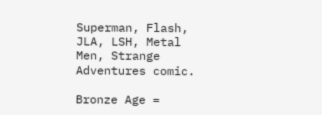Superman, Flash, JLA, LSH, Metal Men, Strange Adventures comic.

Bronze Age =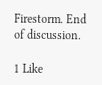Firestorm. End of discussion.

1 Like